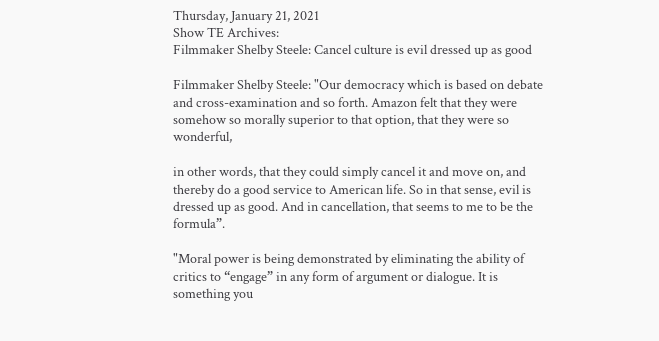Thursday, January 21, 2021
Show TE Archives:
Filmmaker Shelby Steele: Cancel culture is evil dressed up as good

Filmmaker Shelby Steele: "Our democracy which is based on debate and cross-examination and so forth. Amazon felt that they were somehow so morally superior to that option, that they were so wonderful,

in other words, that they could simply cancel it and move on, and thereby do a good service to American life. So in that sense, evil is dressed up as good. And in cancellation, that seems to me to be the formula”.

"Moral power is being demonstrated by eliminating the ability of critics to “engage” in any form of argument or dialogue. It is something you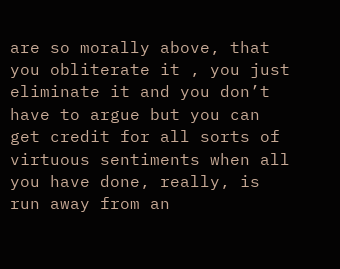are so morally above, that you obliterate it , you just eliminate it and you don’t have to argue but you can get credit for all sorts of virtuous sentiments when all you have done, really, is run away from an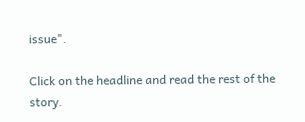issue".

Click on the headline and read the rest of the story.